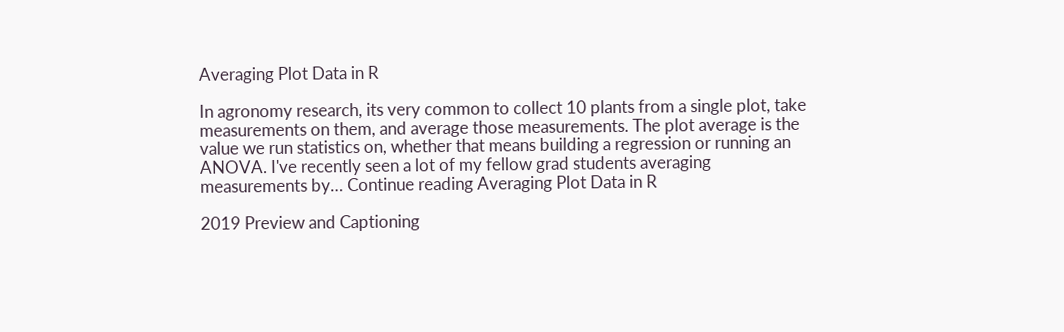Averaging Plot Data in R

In agronomy research, its very common to collect 10 plants from a single plot, take measurements on them, and average those measurements. The plot average is the value we run statistics on, whether that means building a regression or running an ANOVA. I've recently seen a lot of my fellow grad students averaging measurements by… Continue reading Averaging Plot Data in R

2019 Preview and Captioning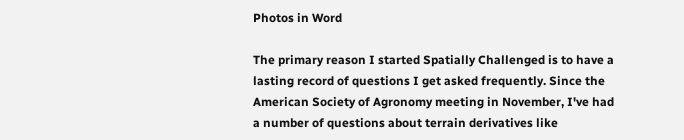Photos in Word

The primary reason I started Spatially Challenged is to have a lasting record of questions I get asked frequently. Since the American Society of Agronomy meeting in November, I've had a number of questions about terrain derivatives like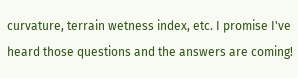curvature, terrain wetness index, etc. I promise I've heard those questions and the answers are coming!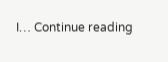I… Continue reading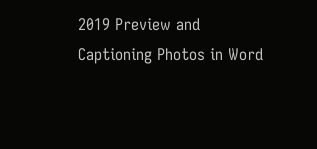2019 Preview and Captioning Photos in Word